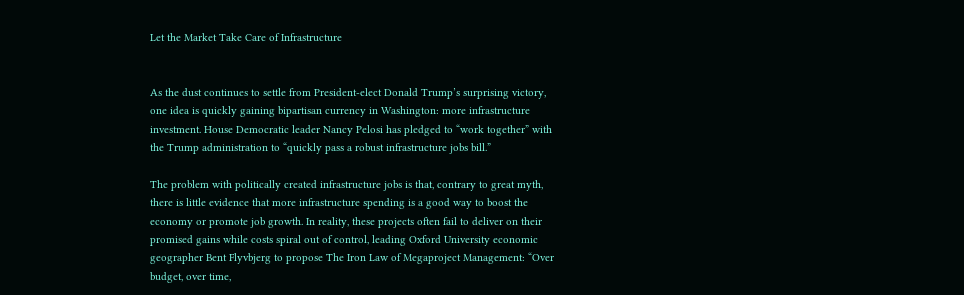Let the Market Take Care of Infrastructure


As the dust continues to settle from President-elect Donald Trump’s surprising victory, one idea is quickly gaining bipartisan currency in Washington: more infrastructure investment. House Democratic leader Nancy Pelosi has pledged to “work together” with the Trump administration to “quickly pass a robust infrastructure jobs bill.”

The problem with politically created infrastructure jobs is that, contrary to great myth, there is little evidence that more infrastructure spending is a good way to boost the economy or promote job growth. In reality, these projects often fail to deliver on their promised gains while costs spiral out of control, leading Oxford University economic geographer Bent Flyvbjerg to propose The Iron Law of Megaproject Management: “Over budget, over time,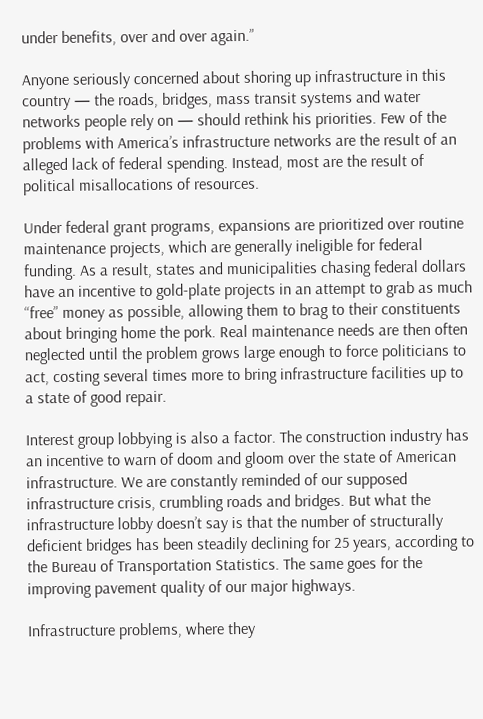under benefits, over and over again.”

Anyone seriously concerned about shoring up infrastructure in this country — the roads, bridges, mass transit systems and water networks people rely on — should rethink his priorities. Few of the problems with America’s infrastructure networks are the result of an alleged lack of federal spending. Instead, most are the result of political misallocations of resources.

Under federal grant programs, expansions are prioritized over routine maintenance projects, which are generally ineligible for federal funding. As a result, states and municipalities chasing federal dollars have an incentive to gold-plate projects in an attempt to grab as much “free” money as possible, allowing them to brag to their constituents about bringing home the pork. Real maintenance needs are then often neglected until the problem grows large enough to force politicians to act, costing several times more to bring infrastructure facilities up to a state of good repair.

Interest group lobbying is also a factor. The construction industry has an incentive to warn of doom and gloom over the state of American infrastructure. We are constantly reminded of our supposed infrastructure crisis, crumbling roads and bridges. But what the infrastructure lobby doesn’t say is that the number of structurally deficient bridges has been steadily declining for 25 years, according to the Bureau of Transportation Statistics. The same goes for the improving pavement quality of our major highways.

Infrastructure problems, where they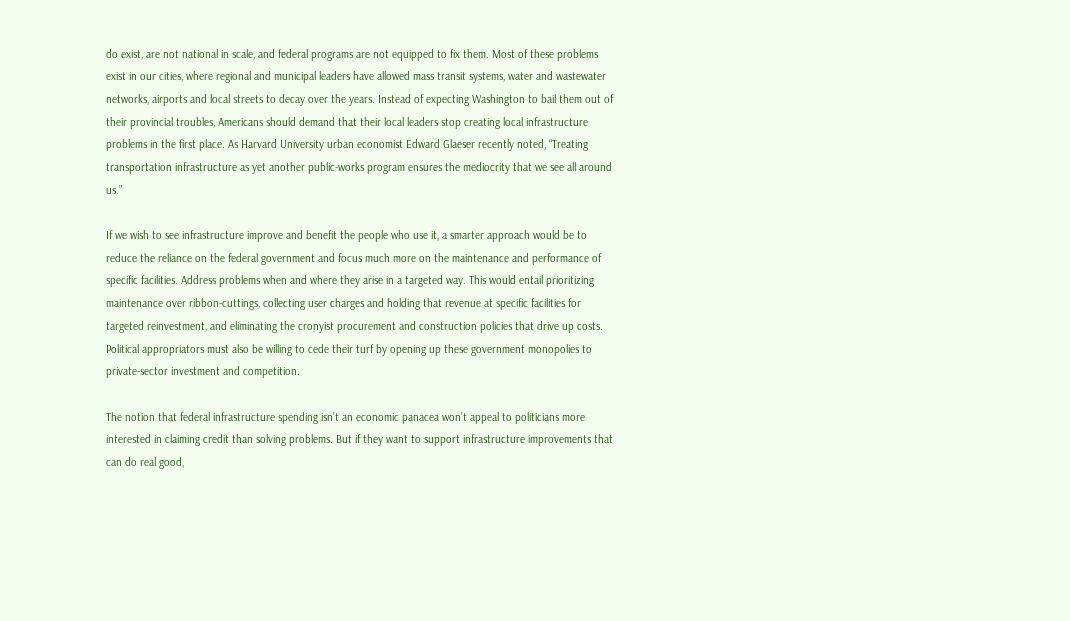do exist, are not national in scale, and federal programs are not equipped to fix them. Most of these problems exist in our cities, where regional and municipal leaders have allowed mass transit systems, water and wastewater networks, airports and local streets to decay over the years. Instead of expecting Washington to bail them out of their provincial troubles, Americans should demand that their local leaders stop creating local infrastructure problems in the first place. As Harvard University urban economist Edward Glaeser recently noted, “Treating transportation infrastructure as yet another public-works program ensures the mediocrity that we see all around us.”

If we wish to see infrastructure improve and benefit the people who use it, a smarter approach would be to reduce the reliance on the federal government and focus much more on the maintenance and performance of specific facilities. Address problems when and where they arise in a targeted way. This would entail prioritizing maintenance over ribbon-cuttings, collecting user charges and holding that revenue at specific facilities for targeted reinvestment, and eliminating the cronyist procurement and construction policies that drive up costs. Political appropriators must also be willing to cede their turf by opening up these government monopolies to private-sector investment and competition.

The notion that federal infrastructure spending isn’t an economic panacea won’t appeal to politicians more interested in claiming credit than solving problems. But if they want to support infrastructure improvements that can do real good,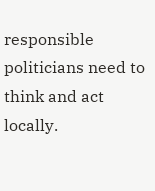responsible politicians need to think and act locally.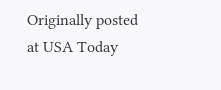Originally posted at USA Today